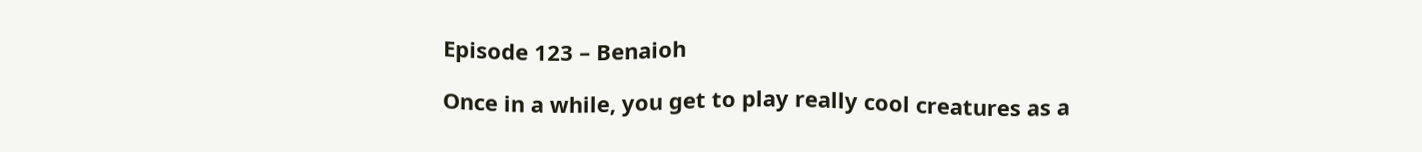Episode 123 – Benaioh

Once in a while, you get to play really cool creatures as a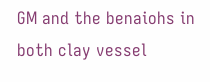GM and the benaiohs in both clay vessel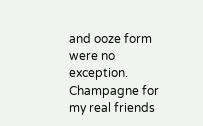and ooze form were no exception. Champagne for my real friends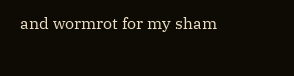and wormrot for my sham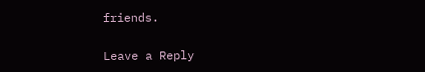friends.

Leave a Reply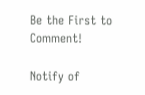Be the First to Comment!

Notify of